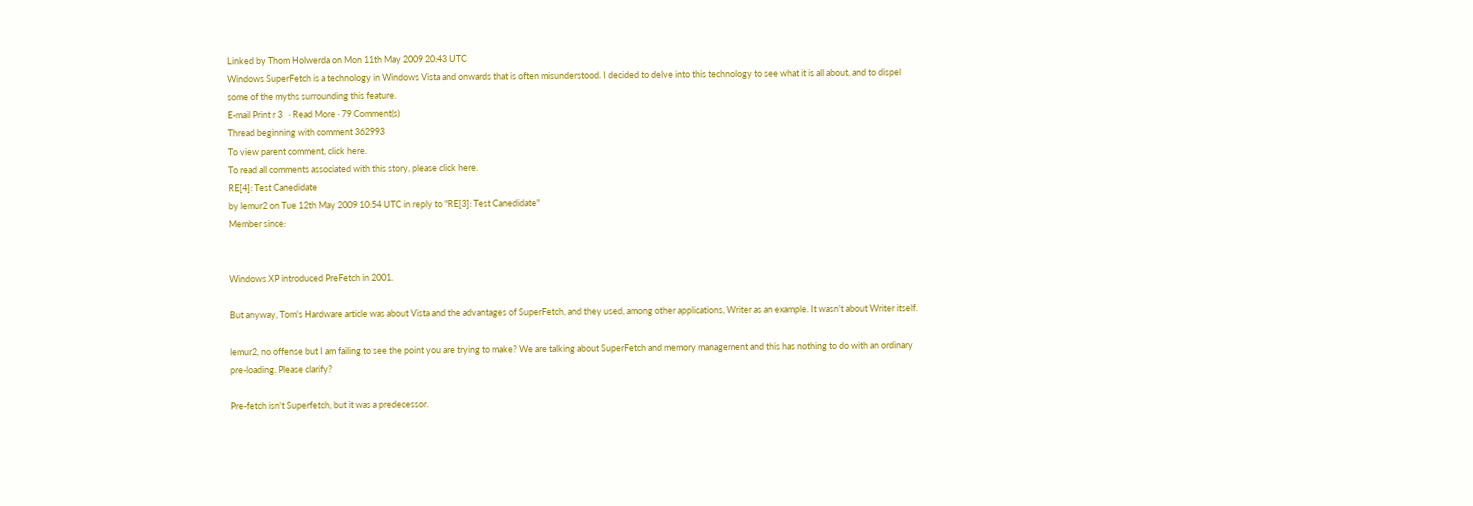Linked by Thom Holwerda on Mon 11th May 2009 20:43 UTC
Windows SuperFetch is a technology in Windows Vista and onwards that is often misunderstood. I decided to delve into this technology to see what it is all about, and to dispel some of the myths surrounding this feature.
E-mail Print r 3   · Read More · 79 Comment(s)
Thread beginning with comment 362993
To view parent comment, click here.
To read all comments associated with this story, please click here.
RE[4]: Test Canedidate
by lemur2 on Tue 12th May 2009 10:54 UTC in reply to "RE[3]: Test Canedidate"
Member since:


Windows XP introduced PreFetch in 2001.

But anyway, Tom's Hardware article was about Vista and the advantages of SuperFetch, and they used, among other applications, Writer as an example. It wasn't about Writer itself.

lemur2, no offense but I am failing to see the point you are trying to make? We are talking about SuperFetch and memory management and this has nothing to do with an ordinary pre-loading. Please clarify?

Pre-fetch isn't Superfetch, but it was a predecessor.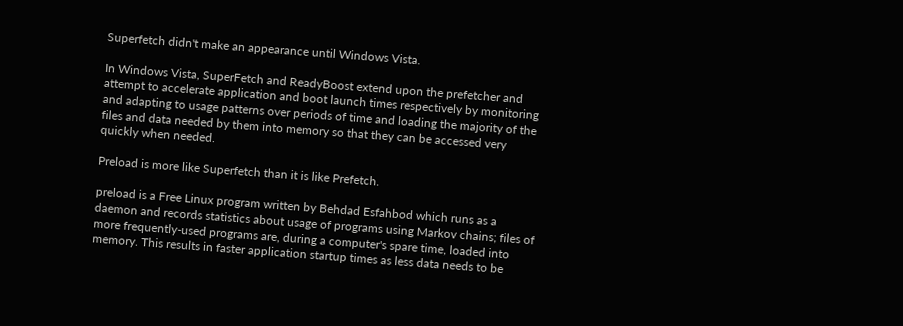Superfetch didn't make an appearance until Windows Vista.

In Windows Vista, SuperFetch and ReadyBoost extend upon the prefetcher and attempt to accelerate application and boot launch times respectively by monitoring and adapting to usage patterns over periods of time and loading the majority of the files and data needed by them into memory so that they can be accessed very quickly when needed.

Preload is more like Superfetch than it is like Prefetch.

preload is a Free Linux program written by Behdad Esfahbod which runs as a daemon and records statistics about usage of programs using Markov chains; files of more frequently-used programs are, during a computer's spare time, loaded into memory. This results in faster application startup times as less data needs to be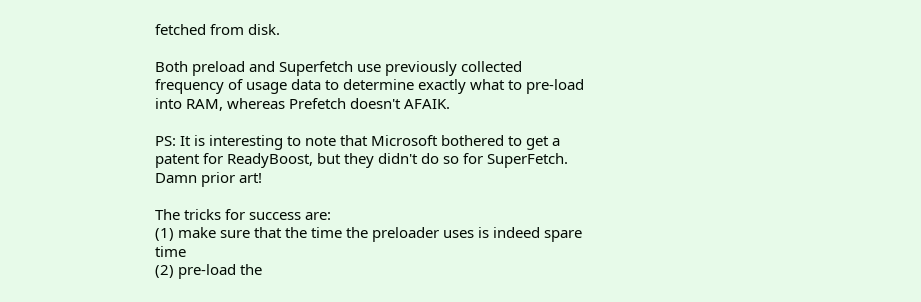fetched from disk.

Both preload and Superfetch use previously collected frequency of usage data to determine exactly what to pre-load into RAM, whereas Prefetch doesn't AFAIK.

PS: It is interesting to note that Microsoft bothered to get a patent for ReadyBoost, but they didn't do so for SuperFetch. Damn prior art!

The tricks for success are:
(1) make sure that the time the preloader uses is indeed spare time
(2) pre-load the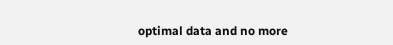optimal data and no more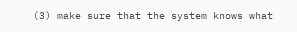(3) make sure that the system knows what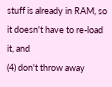stuff is already in RAM, so it doesn't have to re-load it, and
(4) don't throw away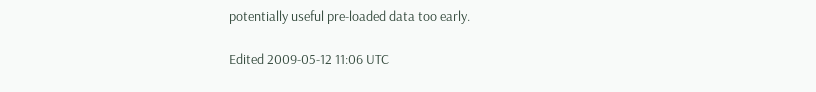potentially useful pre-loaded data too early.

Edited 2009-05-12 11:06 UTC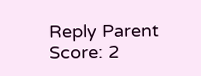Reply Parent Score: 2